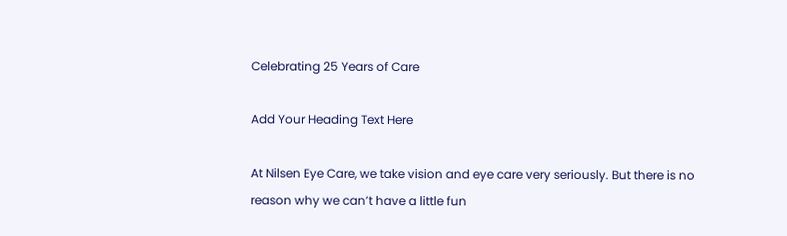Celebrating 25 Years of Care

Add Your Heading Text Here

At Nilsen Eye Care, we take vision and eye care very seriously. But there is no reason why we can’t have a little fun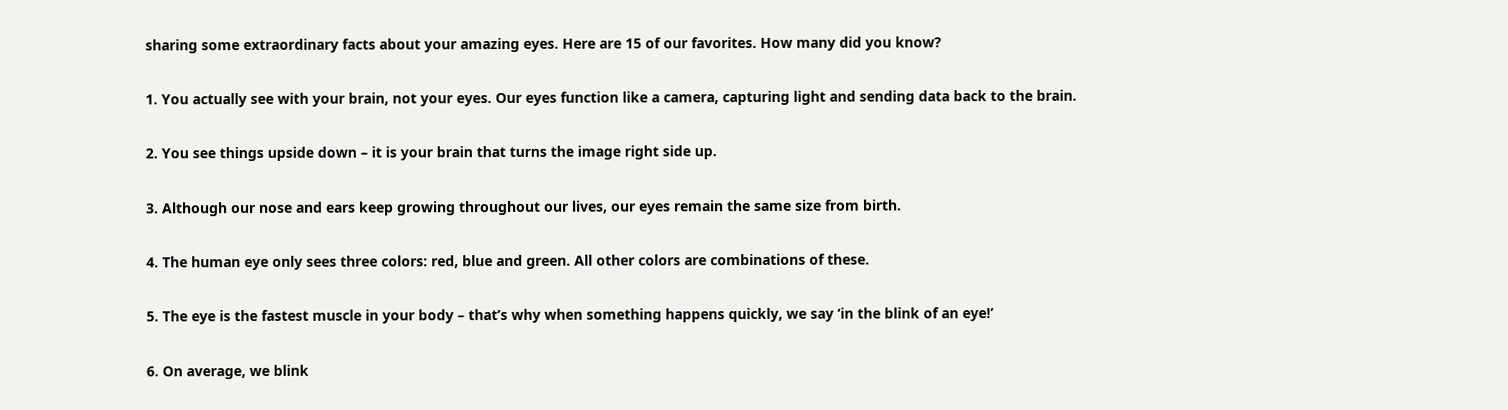sharing some extraordinary facts about your amazing eyes. Here are 15 of our favorites. How many did you know?

1. You actually see with your brain, not your eyes. Our eyes function like a camera, capturing light and sending data back to the brain.

2. You see things upside down – it is your brain that turns the image right side up.

3. Although our nose and ears keep growing throughout our lives, our eyes remain the same size from birth.

4. The human eye only sees three colors: red, blue and green. All other colors are combinations of these.

5. The eye is the fastest muscle in your body – that’s why when something happens quickly, we say ‘in the blink of an eye!’

6. On average, we blink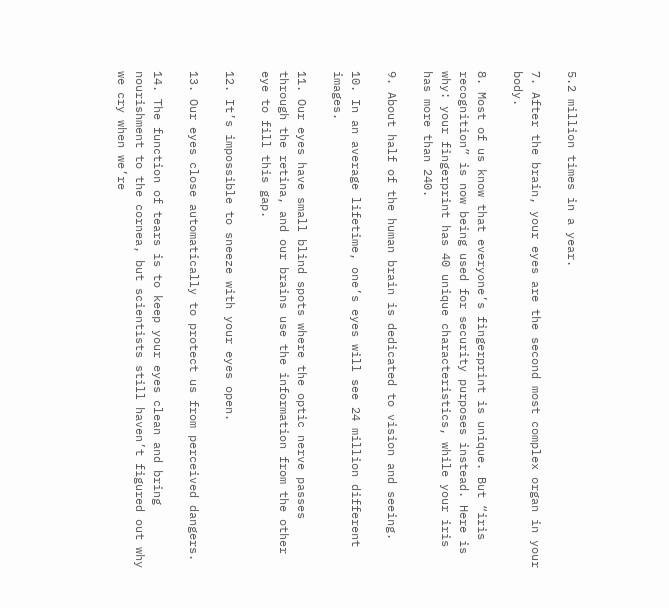5.2 million times in a year.

7. After the brain, your eyes are the second most complex organ in your body.

8. Most of us know that everyone’s fingerprint is unique. But “iris recognition” is now being used for security purposes instead. Here is why: your fingerprint has 40 unique characteristics, while your iris has more than 240.

9. About half of the human brain is dedicated to vision and seeing.

10. In an average lifetime, one’s eyes will see 24 million different images.

11. Our eyes have small blind spots where the optic nerve passes through the retina, and our brains use the information from the other eye to fill this gap.

12. It’s impossible to sneeze with your eyes open.

13. Our eyes close automatically to protect us from perceived dangers.

14. The function of tears is to keep your eyes clean and bring nourishment to the cornea, but scientists still haven’t figured out why we cry when we’re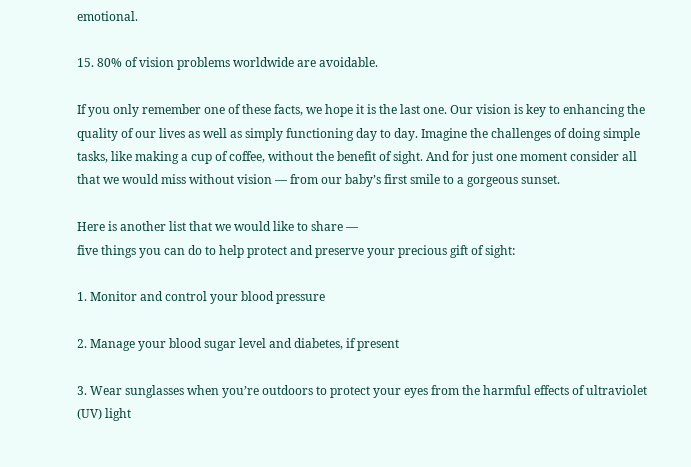emotional.

15. 80% of vision problems worldwide are avoidable.

If you only remember one of these facts, we hope it is the last one. Our vision is key to enhancing the quality of our lives as well as simply functioning day to day. Imagine the challenges of doing simple tasks, like making a cup of coffee, without the benefit of sight. And for just one moment consider all that we would miss without vision — from our baby’s first smile to a gorgeous sunset.

Here is another list that we would like to share —
five things you can do to help protect and preserve your precious gift of sight:

1. Monitor and control your blood pressure

2. Manage your blood sugar level and diabetes, if present

3. Wear sunglasses when you’re outdoors to protect your eyes from the harmful effects of ultraviolet (UV) light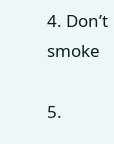4. Don’t smoke

5.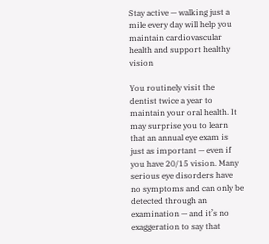Stay active — walking just a mile every day will help you maintain cardiovascular health and support healthy vision

You routinely visit the dentist twice a year to maintain your oral health. It may surprise you to learn that an annual eye exam is just as important — even if you have 20/15 vision. Many serious eye disorders have no symptoms and can only be detected through an examination — and it’s no exaggeration to say that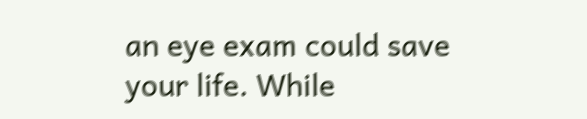an eye exam could save your life. While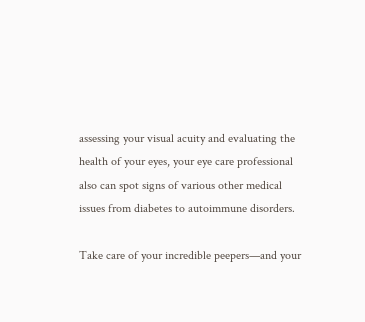assessing your visual acuity and evaluating the health of your eyes, your eye care professional also can spot signs of various other medical issues from diabetes to autoimmune disorders.

Take care of your incredible peepers—and your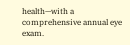health—with a comprehensive annual eye exam.